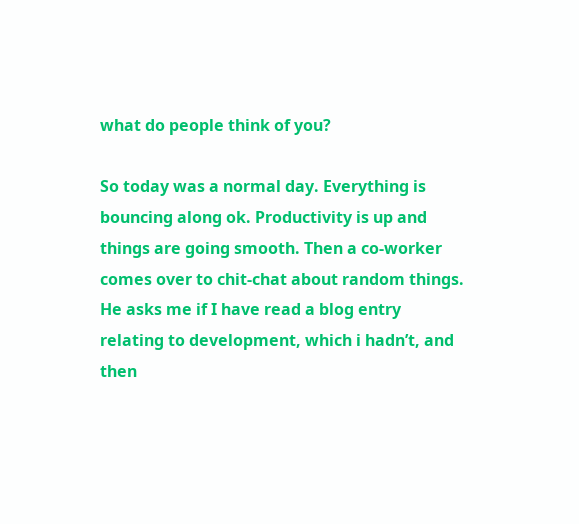what do people think of you?

So today was a normal day. Everything is bouncing along ok. Productivity is up and things are going smooth. Then a co-worker comes over to chit-chat about random things. He asks me if I have read a blog entry relating to development, which i hadn’t, and then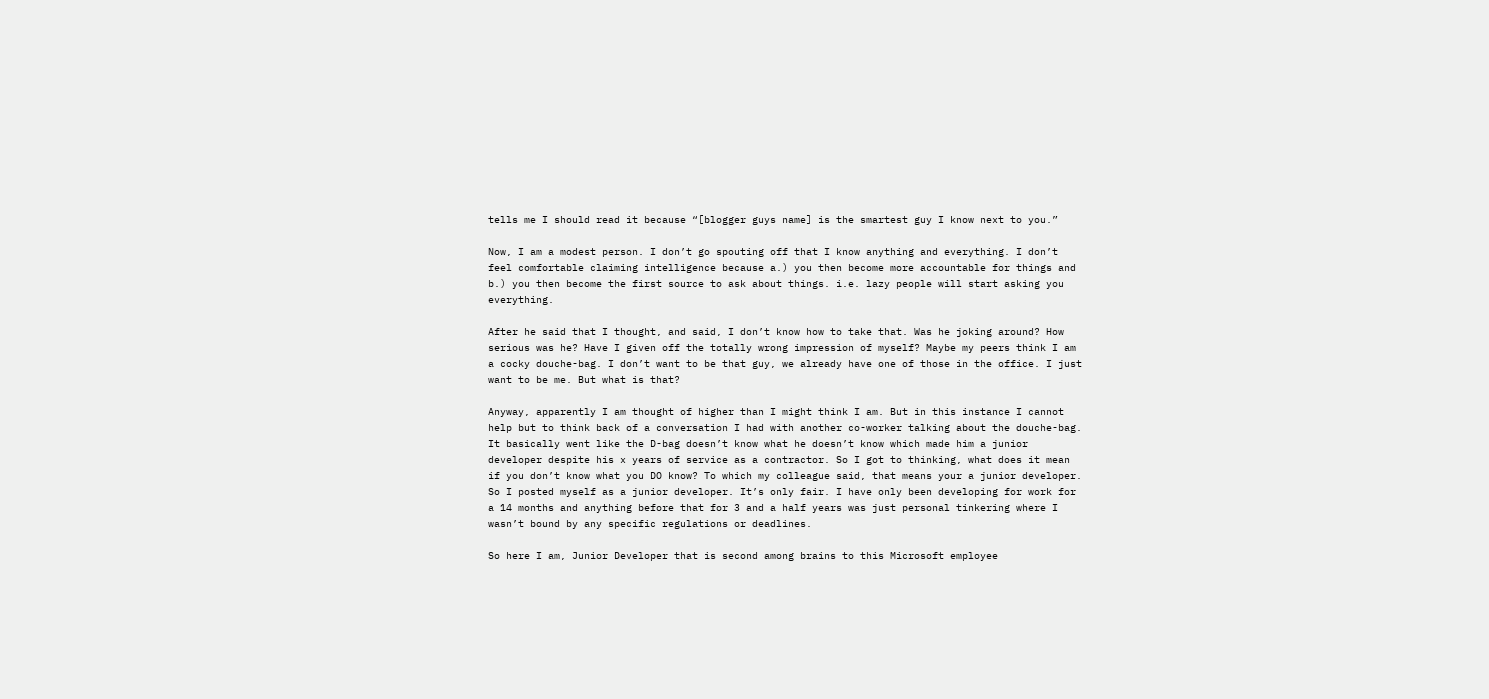tells me I should read it because “[blogger guys name] is the smartest guy I know next to you.”

Now, I am a modest person. I don’t go spouting off that I know anything and everything. I don’t feel comfortable claiming intelligence because a.) you then become more accountable for things and b.) you then become the first source to ask about things. i.e. lazy people will start asking you everything.

After he said that I thought, and said, I don’t know how to take that. Was he joking around? How serious was he? Have I given off the totally wrong impression of myself? Maybe my peers think I am a cocky douche-bag. I don’t want to be that guy, we already have one of those in the office. I just want to be me. But what is that?

Anyway, apparently I am thought of higher than I might think I am. But in this instance I cannot help but to think back of a conversation I had with another co-worker talking about the douche-bag. It basically went like the D-bag doesn’t know what he doesn’t know which made him a junior developer despite his x years of service as a contractor. So I got to thinking, what does it mean if you don’t know what you DO know? To which my colleague said, that means your a junior developer. So I posted myself as a junior developer. It’s only fair. I have only been developing for work for a 14 months and anything before that for 3 and a half years was just personal tinkering where I wasn’t bound by any specific regulations or deadlines.

So here I am, Junior Developer that is second among brains to this Microsoft employee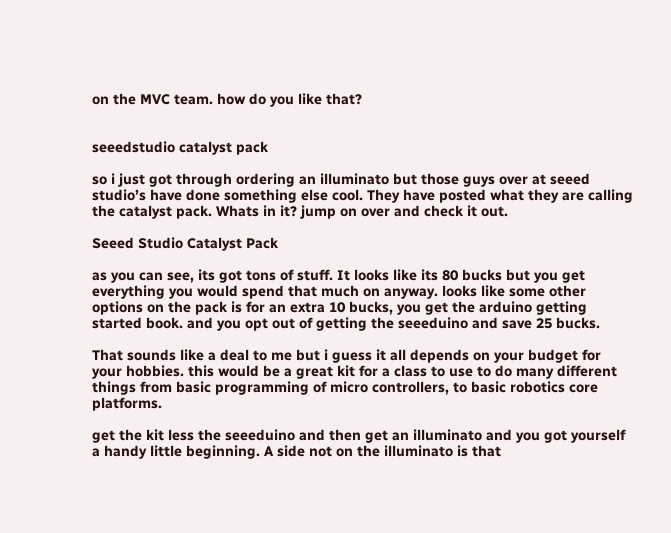on the MVC team. how do you like that?


seeedstudio catalyst pack

so i just got through ordering an illuminato but those guys over at seeed studio’s have done something else cool. They have posted what they are calling the catalyst pack. Whats in it? jump on over and check it out.

Seeed Studio Catalyst Pack

as you can see, its got tons of stuff. It looks like its 80 bucks but you get everything you would spend that much on anyway. looks like some other options on the pack is for an extra 10 bucks, you get the arduino getting started book. and you opt out of getting the seeeduino and save 25 bucks.

That sounds like a deal to me but i guess it all depends on your budget for your hobbies. this would be a great kit for a class to use to do many different things from basic programming of micro controllers, to basic robotics core platforms.

get the kit less the seeeduino and then get an illuminato and you got yourself a handy little beginning. A side not on the illuminato is that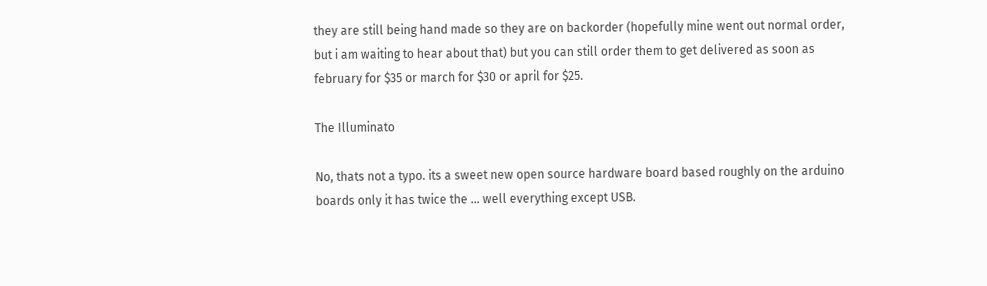they are still being hand made so they are on backorder (hopefully mine went out normal order, but i am waiting to hear about that) but you can still order them to get delivered as soon as february for $35 or march for $30 or april for $25.

The Illuminato

No, thats not a typo. its a sweet new open source hardware board based roughly on the arduino boards only it has twice the … well everything except USB.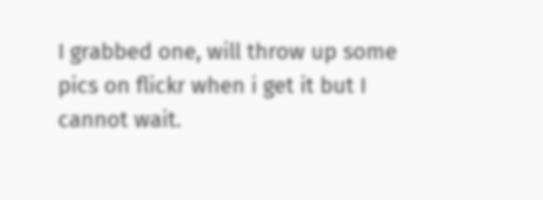I grabbed one, will throw up some pics on flickr when i get it but I cannot wait.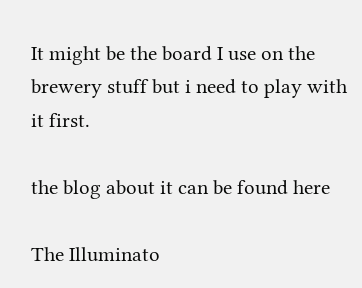It might be the board I use on the brewery stuff but i need to play with it first.

the blog about it can be found here

The Illuminato